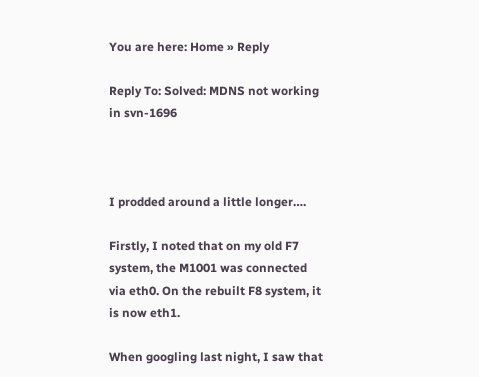You are here: Home » Reply

Reply To: Solved: MDNS not working in svn-1696



I prodded around a little longer….

Firstly, I noted that on my old F7 system, the M1001 was connected via eth0. On the rebuilt F8 system, it is now eth1.

When googling last night, I saw that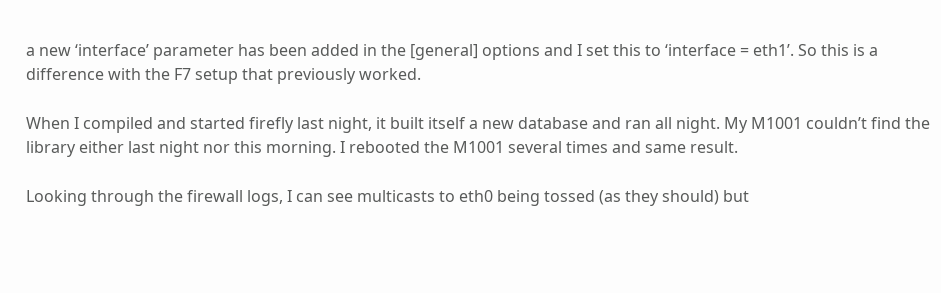a new ‘interface’ parameter has been added in the [general] options and I set this to ‘interface = eth1’. So this is a difference with the F7 setup that previously worked.

When I compiled and started firefly last night, it built itself a new database and ran all night. My M1001 couldn’t find the library either last night nor this morning. I rebooted the M1001 several times and same result.

Looking through the firewall logs, I can see multicasts to eth0 being tossed (as they should) but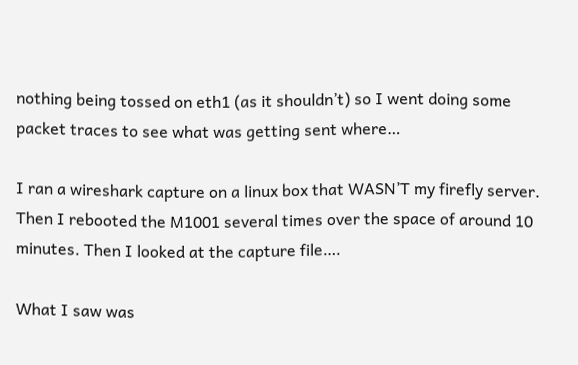nothing being tossed on eth1 (as it shouldn’t) so I went doing some packet traces to see what was getting sent where…

I ran a wireshark capture on a linux box that WASN’T my firefly server. Then I rebooted the M1001 several times over the space of around 10 minutes. Then I looked at the capture file….

What I saw was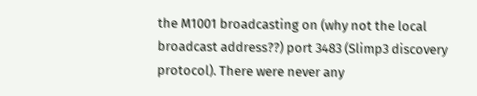the M1001 broadcasting on (why not the local broadcast address??) port 3483 (Slimp3 discovery protocol). There were never any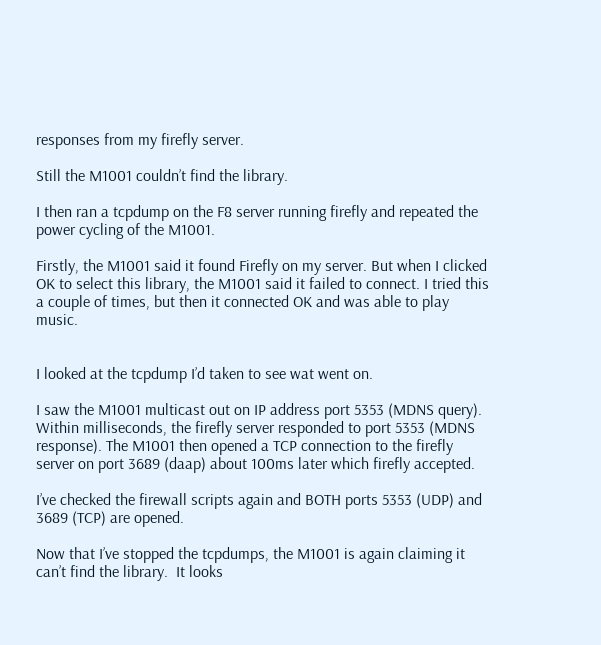responses from my firefly server.

Still the M1001 couldn’t find the library.

I then ran a tcpdump on the F8 server running firefly and repeated the power cycling of the M1001.

Firstly, the M1001 said it found Firefly on my server. But when I clicked OK to select this library, the M1001 said it failed to connect. I tried this a couple of times, but then it connected OK and was able to play music.


I looked at the tcpdump I’d taken to see wat went on.

I saw the M1001 multicast out on IP address port 5353 (MDNS query). Within milliseconds, the firefly server responded to port 5353 (MDNS response). The M1001 then opened a TCP connection to the firefly server on port 3689 (daap) about 100ms later which firefly accepted.

I’ve checked the firewall scripts again and BOTH ports 5353 (UDP) and 3689 (TCP) are opened.

Now that I’ve stopped the tcpdumps, the M1001 is again claiming it can’t find the library.  It looks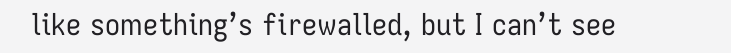like something’s firewalled, but I can’t see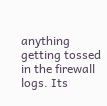anything getting tossed in the firewall logs. Its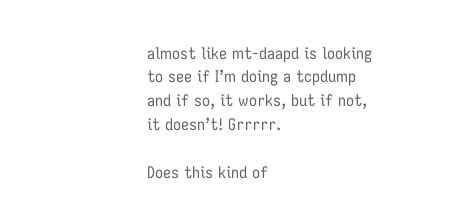almost like mt-daapd is looking to see if I’m doing a tcpdump and if so, it works, but if not, it doesn’t! Grrrrr.

Does this kind of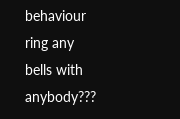behaviour ring any bells with anybody???